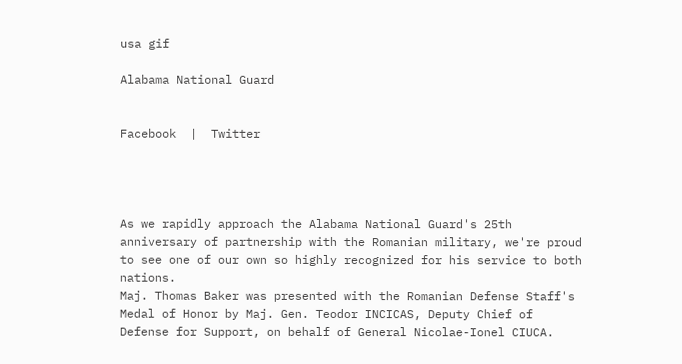usa gif

Alabama National Guard


Facebook  |  Twitter




As we rapidly approach the Alabama National Guard's 25th anniversary of partnership with the Romanian military, we're proud to see one of our own so highly recognized for his service to both nations.
Maj. Thomas Baker was presented with the Romanian Defense Staff's Medal of Honor by Maj. Gen. Teodor INCICAS, Deputy Chief of Defense for Support, on behalf of General Nicolae-Ionel CIUCA.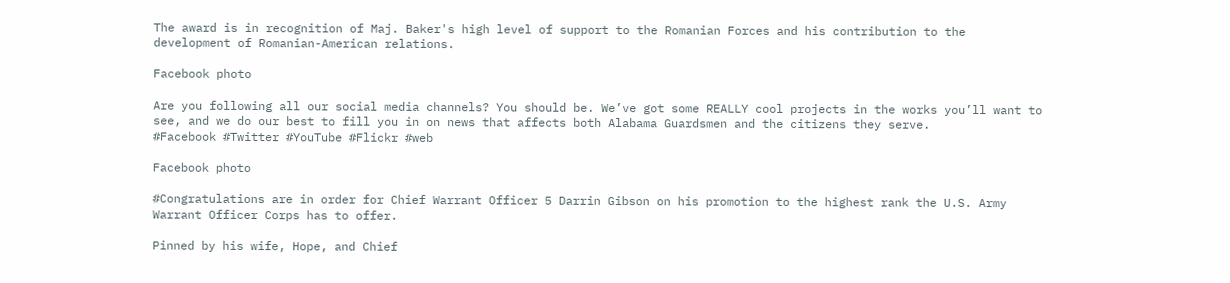The award is in recognition of Maj. Baker's high level of support to the Romanian Forces and his contribution to the development of Romanian-American relations.

Facebook photo

Are you following all our social media channels? You should be. We’ve got some REALLY cool projects in the works you’ll want to see, and we do our best to fill you in on news that affects both Alabama Guardsmen and the citizens they serve.
#Facebook #Twitter #YouTube #Flickr #web

Facebook photo

#Congratulations are in order for Chief Warrant Officer 5 Darrin Gibson on his promotion to the highest rank the U.S. Army Warrant Officer Corps has to offer.

Pinned by his wife, Hope, and Chief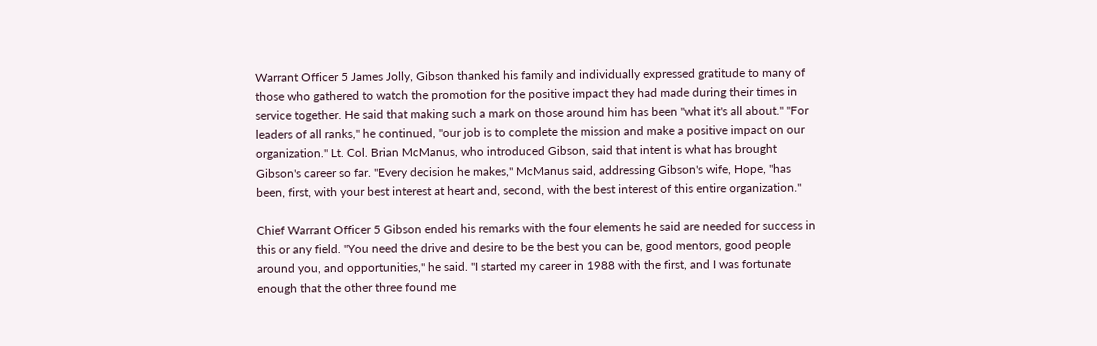Warrant Officer 5 James Jolly, Gibson thanked his family and individually expressed gratitude to many of those who gathered to watch the promotion for the positive impact they had made during their times in service together. He said that making such a mark on those around him has been "what it's all about." "For leaders of all ranks," he continued, "our job is to complete the mission and make a positive impact on our organization." Lt. Col. Brian McManus, who introduced Gibson, said that intent is what has brought Gibson's career so far. "Every decision he makes," McManus said, addressing Gibson's wife, Hope, "has been, first, with your best interest at heart and, second, with the best interest of this entire organization."

Chief Warrant Officer 5 Gibson ended his remarks with the four elements he said are needed for success in this or any field. "You need the drive and desire to be the best you can be, good mentors, good people around you, and opportunities," he said. "I started my career in 1988 with the first, and I was fortunate enough that the other three found me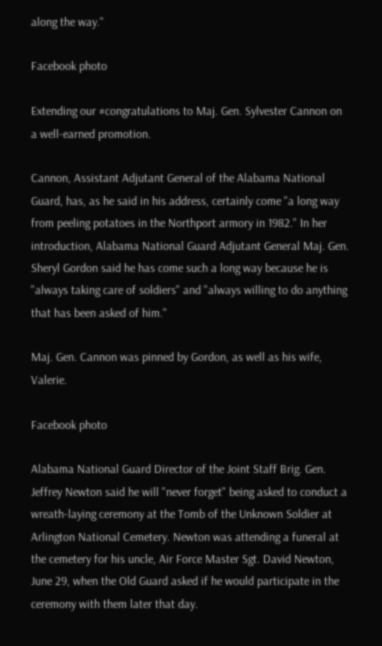along the way."

Facebook photo

Extending our #congratulations to Maj. Gen. Sylvester Cannon on a well-earned promotion.

Cannon, Assistant Adjutant General of the Alabama National Guard, has, as he said in his address, certainly come "a long way from peeling potatoes in the Northport armory in 1982." In her introduction, Alabama National Guard Adjutant General Maj. Gen. Sheryl Gordon said he has come such a long way because he is "always taking care of soldiers" and "always willing to do anything that has been asked of him."

Maj. Gen. Cannon was pinned by Gordon, as well as his wife, Valerie.

Facebook photo

Alabama National Guard Director of the Joint Staff Brig. Gen. Jeffrey Newton said he will "never forget" being asked to conduct a wreath-laying ceremony at the Tomb of the Unknown Soldier at Arlington National Cemetery. Newton was attending a funeral at the cemetery for his uncle, Air Force Master Sgt. David Newton, June 29, when the Old Guard asked if he would participate in the ceremony with them later that day.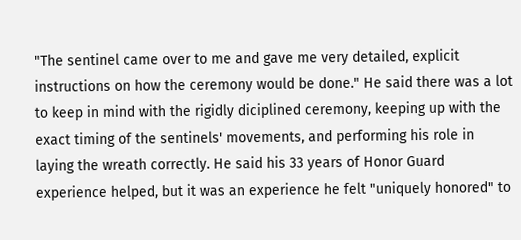"The sentinel came over to me and gave me very detailed, explicit instructions on how the ceremony would be done." He said there was a lot to keep in mind with the rigidly diciplined ceremony, keeping up with the exact timing of the sentinels' movements, and performing his role in laying the wreath correctly. He said his 33 years of Honor Guard experience helped, but it was an experience he felt "uniquely honored" to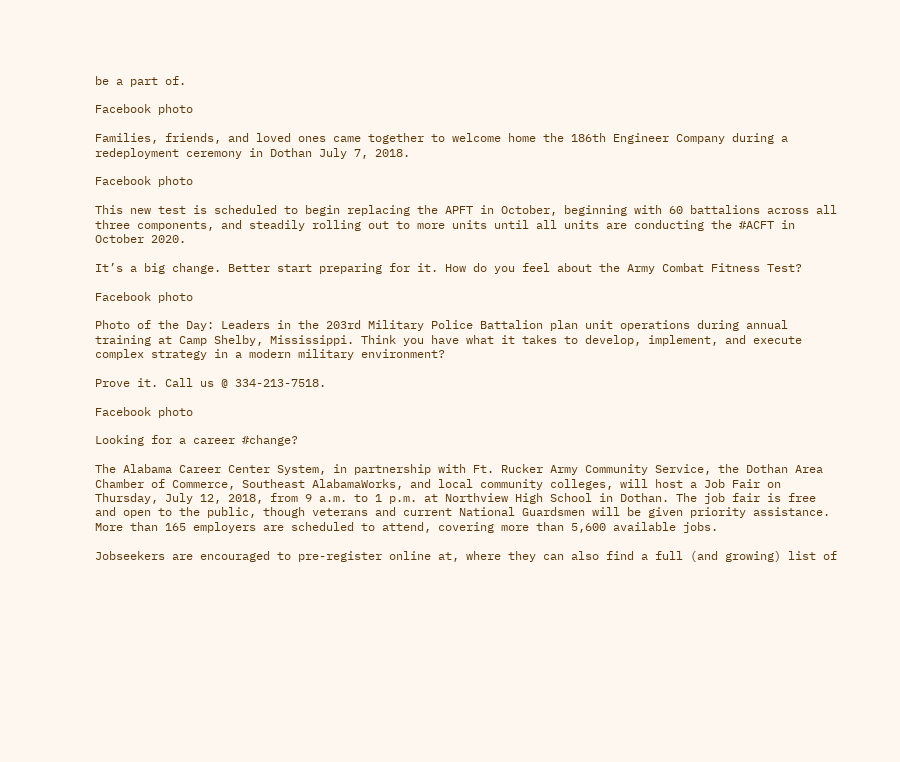be a part of.

Facebook photo

Families, friends, and loved ones came together to welcome home the 186th Engineer Company during a redeployment ceremony in Dothan July 7, 2018.

Facebook photo

This new test is scheduled to begin replacing the APFT in October, beginning with 60 battalions across all three components, and steadily rolling out to more units until all units are conducting the #ACFT in October 2020.

It’s a big change. Better start preparing for it. How do you feel about the Army Combat Fitness Test?

Facebook photo

Photo of the Day: Leaders in the 203rd Military Police Battalion plan unit operations during annual training at Camp Shelby, Mississippi. Think you have what it takes to develop, implement, and execute complex strategy in a modern military environment?

Prove it. Call us @ 334-213-7518.

Facebook photo

Looking for a career #change?

The Alabama Career Center System, in partnership with Ft. Rucker Army Community Service, the Dothan Area Chamber of Commerce, Southeast AlabamaWorks, and local community colleges, will host a Job Fair on Thursday, July 12, 2018, from 9 a.m. to 1 p.m. at Northview High School in Dothan. The job fair is free and open to the public, though veterans and current National Guardsmen will be given priority assistance.
More than 165 employers are scheduled to attend, covering more than 5,600 available jobs.

Jobseekers are encouraged to pre-register online at, where they can also find a full (and growing) list of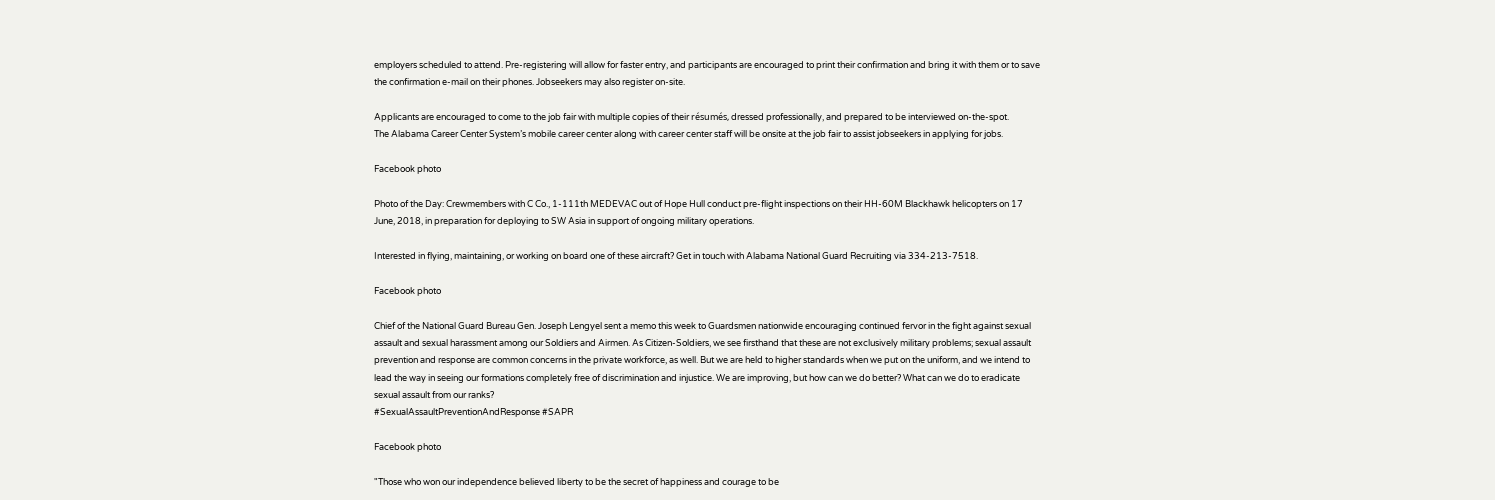employers scheduled to attend. Pre-registering will allow for faster entry, and participants are encouraged to print their confirmation and bring it with them or to save the confirmation e-mail on their phones. Jobseekers may also register on-site.

Applicants are encouraged to come to the job fair with multiple copies of their résumés, dressed professionally, and prepared to be interviewed on-the-spot.
The Alabama Career Center System’s mobile career center along with career center staff will be onsite at the job fair to assist jobseekers in applying for jobs.

Facebook photo

Photo of the Day: Crewmembers with C Co., 1-111th MEDEVAC out of Hope Hull conduct pre-flight inspections on their HH-60M Blackhawk helicopters on 17 June, 2018, in preparation for deploying to SW Asia in support of ongoing military operations.

Interested in flying, maintaining, or working on board one of these aircraft? Get in touch with Alabama National Guard Recruiting via 334-213-7518.

Facebook photo

Chief of the National Guard Bureau Gen. Joseph Lengyel sent a memo this week to Guardsmen nationwide encouraging continued fervor in the fight against sexual assault and sexual harassment among our Soldiers and Airmen. As Citizen-Soldiers, we see firsthand that these are not exclusively military problems; sexual assault prevention and response are common concerns in the private workforce, as well. But we are held to higher standards when we put on the uniform, and we intend to lead the way in seeing our formations completely free of discrimination and injustice. We are improving, but how can we do better? What can we do to eradicate sexual assault from our ranks?
#SexualAssaultPreventionAndResponse #SAPR

Facebook photo

"Those who won our independence believed liberty to be the secret of happiness and courage to be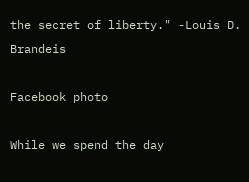the secret of liberty." -Louis D. Brandeis

Facebook photo

While we spend the day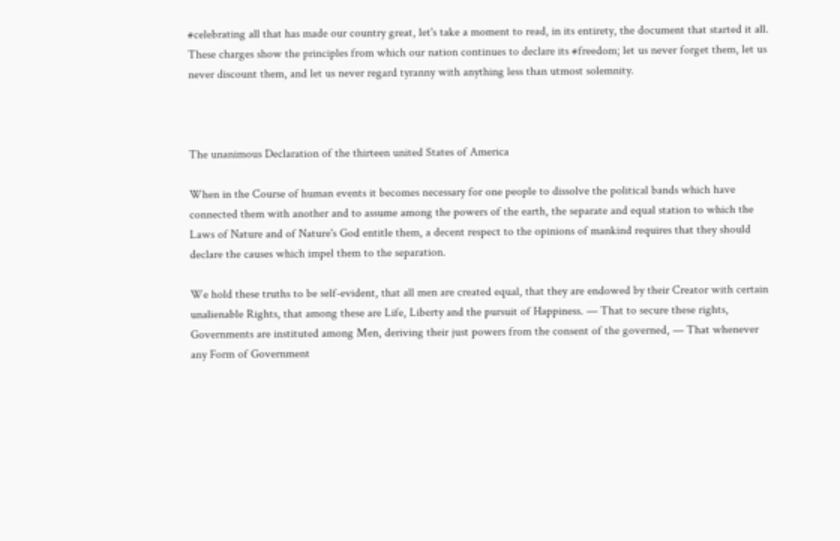#celebrating all that has made our country great, let's take a moment to read, in its entirety, the document that started it all. These charges show the principles from which our nation continues to declare its #freedom; let us never forget them, let us never discount them, and let us never regard tyranny with anything less than utmost solemnity.



The unanimous Declaration of the thirteen united States of America

When in the Course of human events it becomes necessary for one people to dissolve the political bands which have connected them with another and to assume among the powers of the earth, the separate and equal station to which the Laws of Nature and of Nature's God entitle them, a decent respect to the opinions of mankind requires that they should declare the causes which impel them to the separation.

We hold these truths to be self-evident, that all men are created equal, that they are endowed by their Creator with certain unalienable Rights, that among these are Life, Liberty and the pursuit of Happiness. — That to secure these rights, Governments are instituted among Men, deriving their just powers from the consent of the governed, — That whenever any Form of Government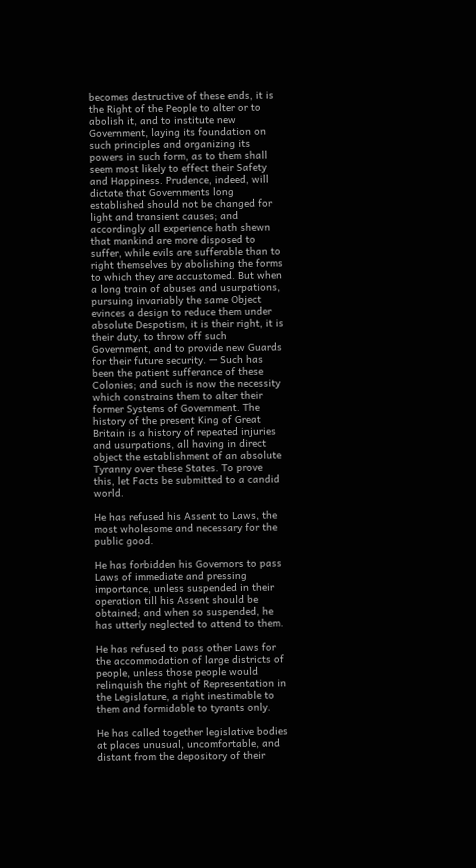becomes destructive of these ends, it is the Right of the People to alter or to abolish it, and to institute new Government, laying its foundation on such principles and organizing its powers in such form, as to them shall seem most likely to effect their Safety and Happiness. Prudence, indeed, will dictate that Governments long established should not be changed for light and transient causes; and accordingly all experience hath shewn that mankind are more disposed to suffer, while evils are sufferable than to right themselves by abolishing the forms to which they are accustomed. But when a long train of abuses and usurpations, pursuing invariably the same Object evinces a design to reduce them under absolute Despotism, it is their right, it is their duty, to throw off such Government, and to provide new Guards for their future security. — Such has been the patient sufferance of these Colonies; and such is now the necessity which constrains them to alter their former Systems of Government. The history of the present King of Great Britain is a history of repeated injuries and usurpations, all having in direct object the establishment of an absolute Tyranny over these States. To prove this, let Facts be submitted to a candid world.

He has refused his Assent to Laws, the most wholesome and necessary for the public good.

He has forbidden his Governors to pass Laws of immediate and pressing importance, unless suspended in their operation till his Assent should be obtained; and when so suspended, he has utterly neglected to attend to them.

He has refused to pass other Laws for the accommodation of large districts of people, unless those people would relinquish the right of Representation in the Legislature, a right inestimable to them and formidable to tyrants only.

He has called together legislative bodies at places unusual, uncomfortable, and distant from the depository of their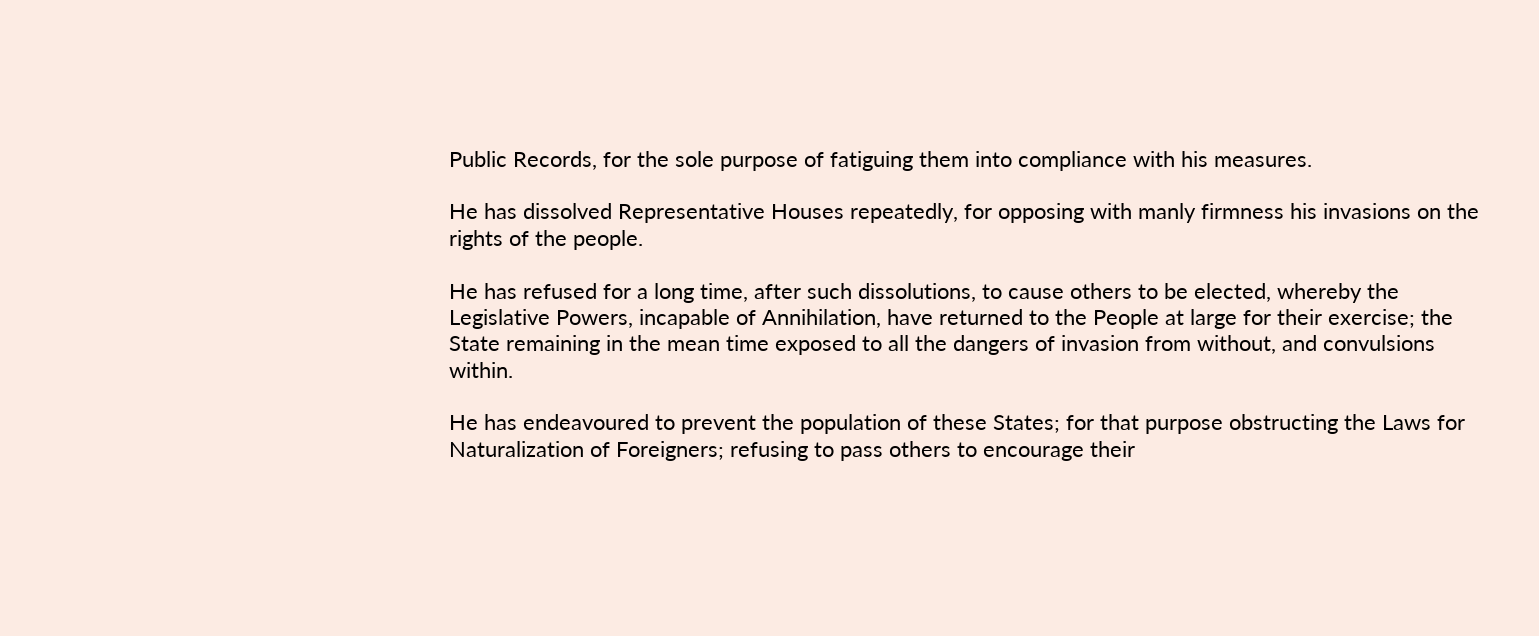Public Records, for the sole purpose of fatiguing them into compliance with his measures.

He has dissolved Representative Houses repeatedly, for opposing with manly firmness his invasions on the rights of the people.

He has refused for a long time, after such dissolutions, to cause others to be elected, whereby the Legislative Powers, incapable of Annihilation, have returned to the People at large for their exercise; the State remaining in the mean time exposed to all the dangers of invasion from without, and convulsions within.

He has endeavoured to prevent the population of these States; for that purpose obstructing the Laws for Naturalization of Foreigners; refusing to pass others to encourage their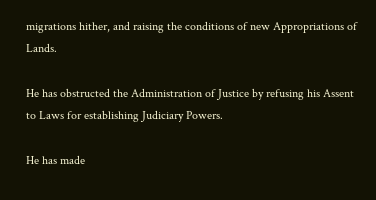migrations hither, and raising the conditions of new Appropriations of Lands.

He has obstructed the Administration of Justice by refusing his Assent to Laws for establishing Judiciary Powers.

He has made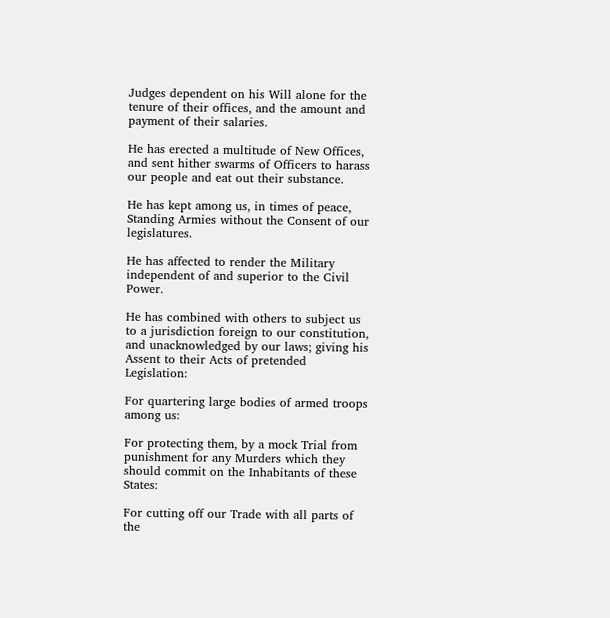Judges dependent on his Will alone for the tenure of their offices, and the amount and payment of their salaries.

He has erected a multitude of New Offices, and sent hither swarms of Officers to harass our people and eat out their substance.

He has kept among us, in times of peace, Standing Armies without the Consent of our legislatures.

He has affected to render the Military independent of and superior to the Civil Power.

He has combined with others to subject us to a jurisdiction foreign to our constitution, and unacknowledged by our laws; giving his Assent to their Acts of pretended Legislation:

For quartering large bodies of armed troops among us:

For protecting them, by a mock Trial from punishment for any Murders which they should commit on the Inhabitants of these States:

For cutting off our Trade with all parts of the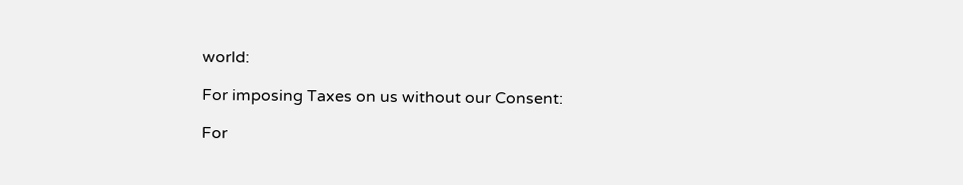world:

For imposing Taxes on us without our Consent:

For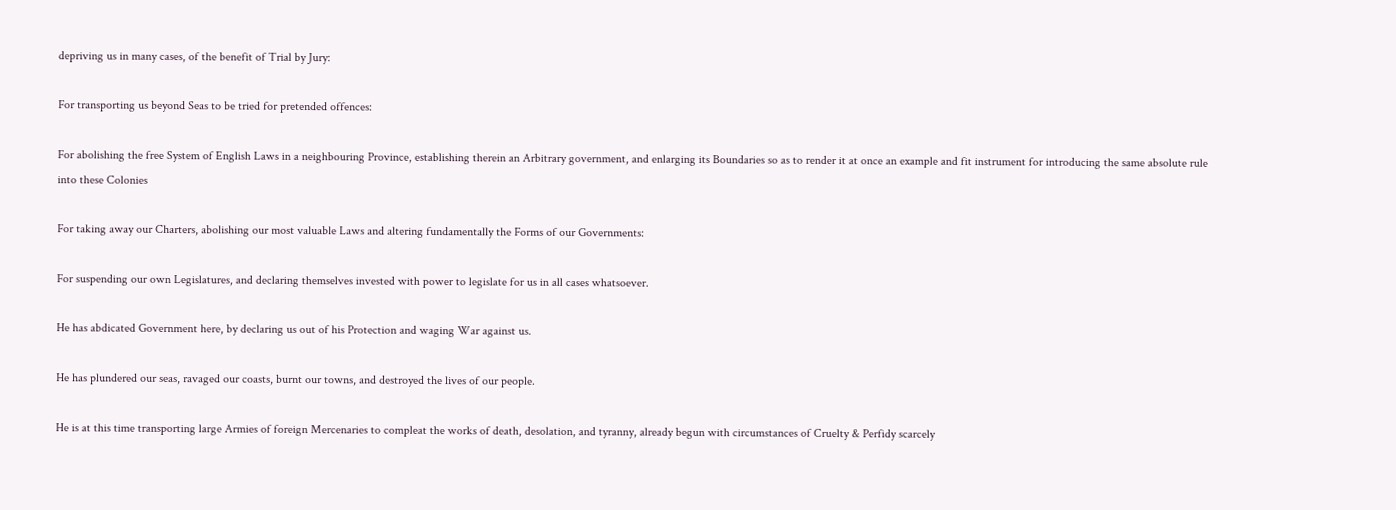depriving us in many cases, of the benefit of Trial by Jury:

For transporting us beyond Seas to be tried for pretended offences:

For abolishing the free System of English Laws in a neighbouring Province, establishing therein an Arbitrary government, and enlarging its Boundaries so as to render it at once an example and fit instrument for introducing the same absolute rule into these Colonies

For taking away our Charters, abolishing our most valuable Laws and altering fundamentally the Forms of our Governments:

For suspending our own Legislatures, and declaring themselves invested with power to legislate for us in all cases whatsoever.

He has abdicated Government here, by declaring us out of his Protection and waging War against us.

He has plundered our seas, ravaged our coasts, burnt our towns, and destroyed the lives of our people.

He is at this time transporting large Armies of foreign Mercenaries to compleat the works of death, desolation, and tyranny, already begun with circumstances of Cruelty & Perfidy scarcely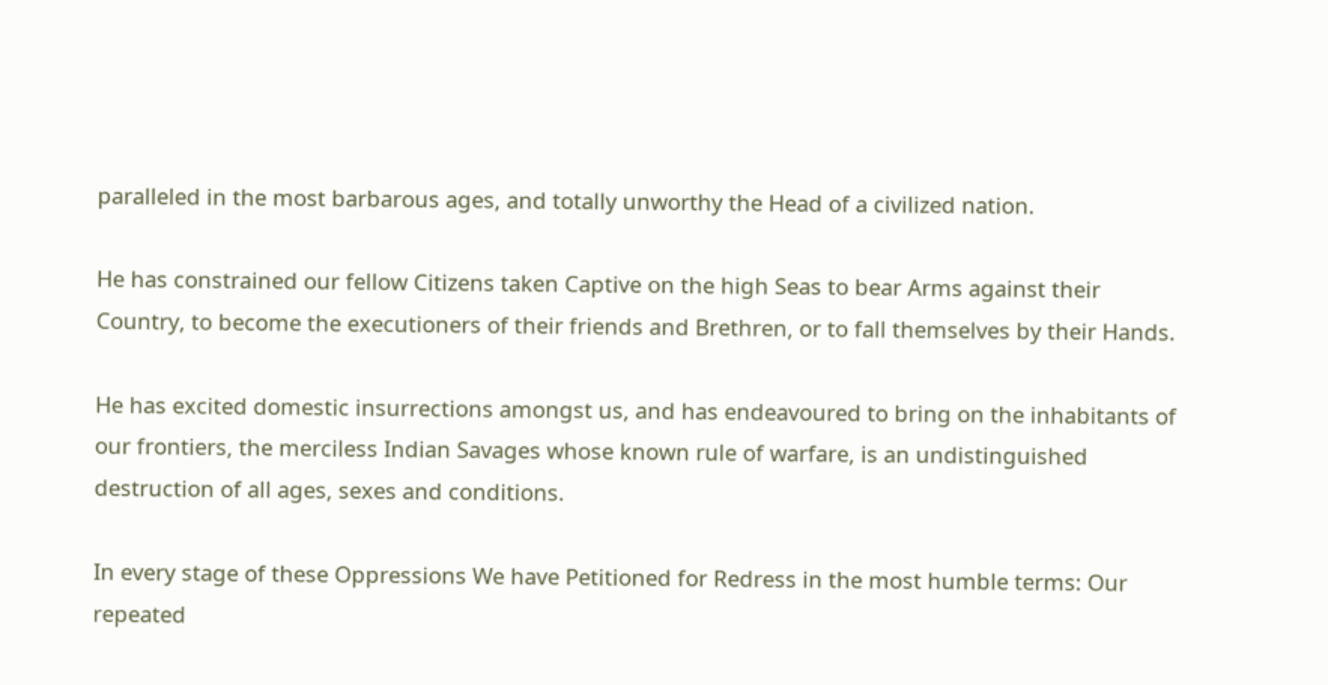paralleled in the most barbarous ages, and totally unworthy the Head of a civilized nation.

He has constrained our fellow Citizens taken Captive on the high Seas to bear Arms against their Country, to become the executioners of their friends and Brethren, or to fall themselves by their Hands.

He has excited domestic insurrections amongst us, and has endeavoured to bring on the inhabitants of our frontiers, the merciless Indian Savages whose known rule of warfare, is an undistinguished destruction of all ages, sexes and conditions.

In every stage of these Oppressions We have Petitioned for Redress in the most humble terms: Our repeated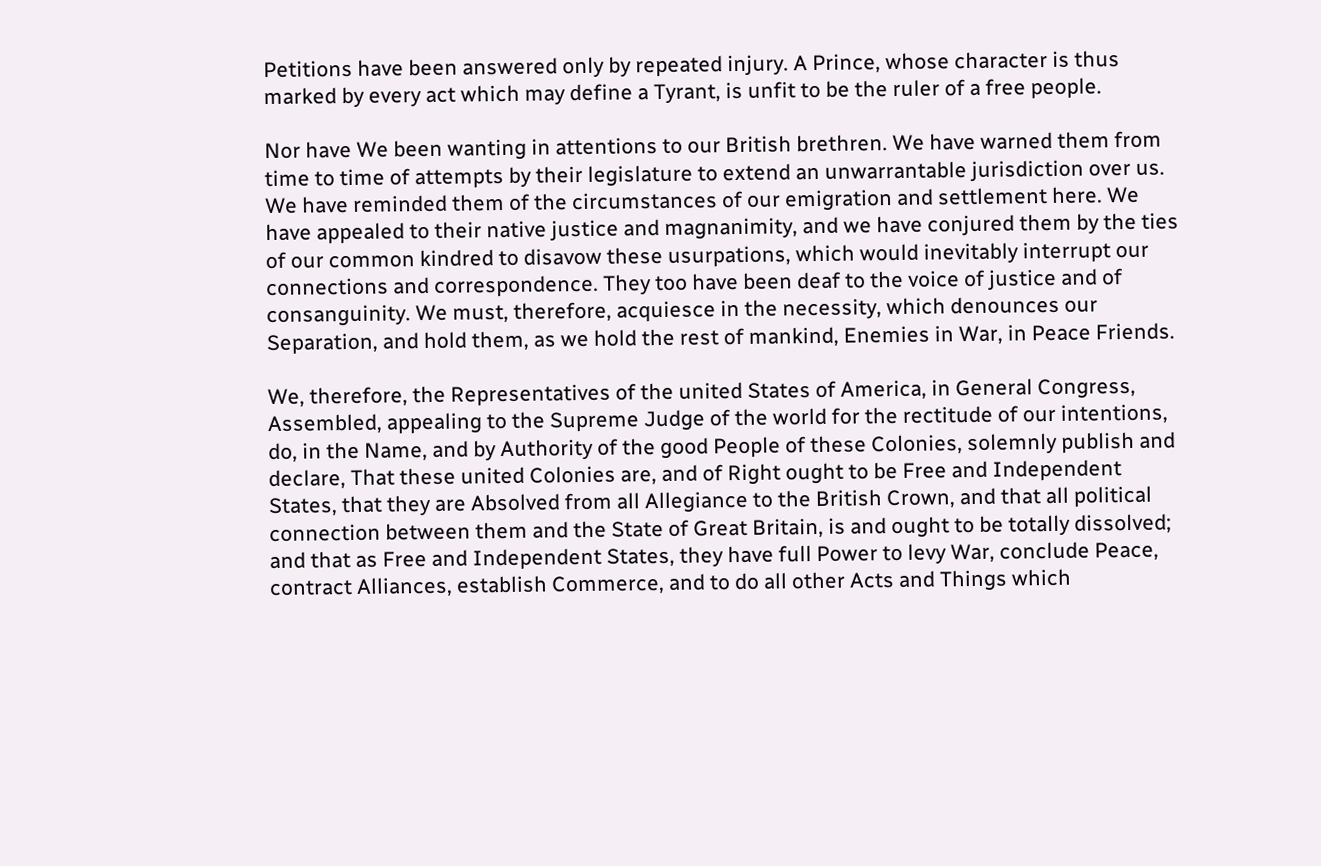Petitions have been answered only by repeated injury. A Prince, whose character is thus marked by every act which may define a Tyrant, is unfit to be the ruler of a free people.

Nor have We been wanting in attentions to our British brethren. We have warned them from time to time of attempts by their legislature to extend an unwarrantable jurisdiction over us. We have reminded them of the circumstances of our emigration and settlement here. We have appealed to their native justice and magnanimity, and we have conjured them by the ties of our common kindred to disavow these usurpations, which would inevitably interrupt our connections and correspondence. They too have been deaf to the voice of justice and of consanguinity. We must, therefore, acquiesce in the necessity, which denounces our Separation, and hold them, as we hold the rest of mankind, Enemies in War, in Peace Friends.

We, therefore, the Representatives of the united States of America, in General Congress, Assembled, appealing to the Supreme Judge of the world for the rectitude of our intentions, do, in the Name, and by Authority of the good People of these Colonies, solemnly publish and declare, That these united Colonies are, and of Right ought to be Free and Independent States, that they are Absolved from all Allegiance to the British Crown, and that all political connection between them and the State of Great Britain, is and ought to be totally dissolved; and that as Free and Independent States, they have full Power to levy War, conclude Peace, contract Alliances, establish Commerce, and to do all other Acts and Things which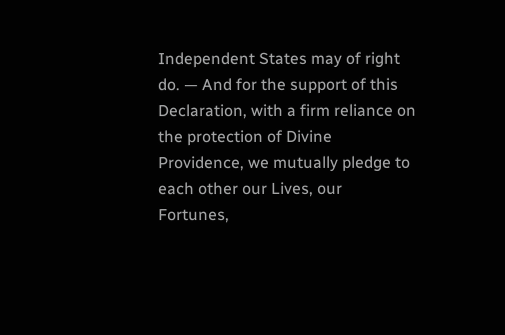Independent States may of right do. — And for the support of this Declaration, with a firm reliance on the protection of Divine Providence, we mutually pledge to each other our Lives, our Fortunes,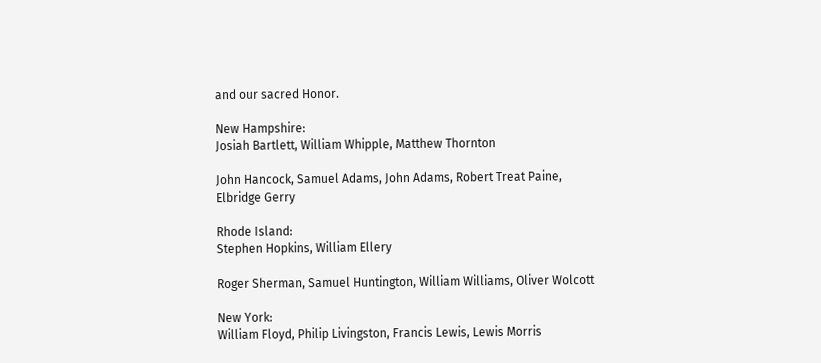and our sacred Honor.

New Hampshire:
Josiah Bartlett, William Whipple, Matthew Thornton

John Hancock, Samuel Adams, John Adams, Robert Treat Paine, Elbridge Gerry

Rhode Island:
Stephen Hopkins, William Ellery

Roger Sherman, Samuel Huntington, William Williams, Oliver Wolcott

New York:
William Floyd, Philip Livingston, Francis Lewis, Lewis Morris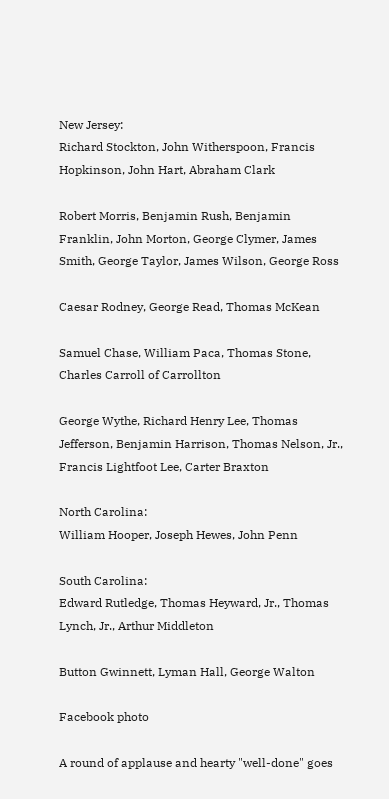New Jersey:
Richard Stockton, John Witherspoon, Francis Hopkinson, John Hart, Abraham Clark

Robert Morris, Benjamin Rush, Benjamin Franklin, John Morton, George Clymer, James Smith, George Taylor, James Wilson, George Ross

Caesar Rodney, George Read, Thomas McKean

Samuel Chase, William Paca, Thomas Stone, Charles Carroll of Carrollton

George Wythe, Richard Henry Lee, Thomas Jefferson, Benjamin Harrison, Thomas Nelson, Jr., Francis Lightfoot Lee, Carter Braxton

North Carolina:
William Hooper, Joseph Hewes, John Penn

South Carolina:
Edward Rutledge, Thomas Heyward, Jr., Thomas Lynch, Jr., Arthur Middleton

Button Gwinnett, Lyman Hall, George Walton

Facebook photo

A round of applause and hearty "well-done" goes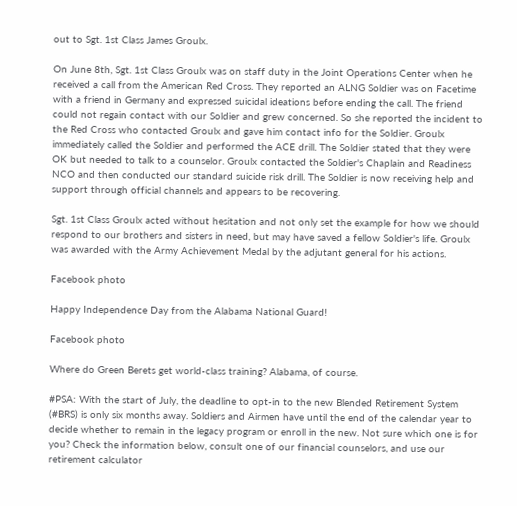out to Sgt. 1st Class James Groulx.

On June 8th, Sgt. 1st Class Groulx was on staff duty in the Joint Operations Center when he received a call from the American Red Cross. They reported an ALNG Soldier was on Facetime with a friend in Germany and expressed suicidal ideations before ending the call. The friend could not regain contact with our Soldier and grew concerned. So she reported the incident to the Red Cross who contacted Groulx and gave him contact info for the Soldier. Groulx immediately called the Soldier and performed the ACE drill. The Soldier stated that they were OK but needed to talk to a counselor. Groulx contacted the Soldier's Chaplain and Readiness NCO and then conducted our standard suicide risk drill. The Soldier is now receiving help and support through official channels and appears to be recovering.

Sgt. 1st Class Groulx acted without hesitation and not only set the example for how we should respond to our brothers and sisters in need, but may have saved a fellow Soldier's life. Groulx was awarded with the Army Achievement Medal by the adjutant general for his actions.

Facebook photo

Happy Independence Day from the Alabama National Guard!

Facebook photo

Where do Green Berets get world-class training? Alabama, of course.

#PSA: With the start of July, the deadline to opt-in to the new Blended Retirement System (#BRS) is only six months away. Soldiers and Airmen have until the end of the calendar year to decide whether to remain in the legacy program or enroll in the new. Not sure which one is for you? Check the information below, consult one of our financial counselors, and use our retirement calculator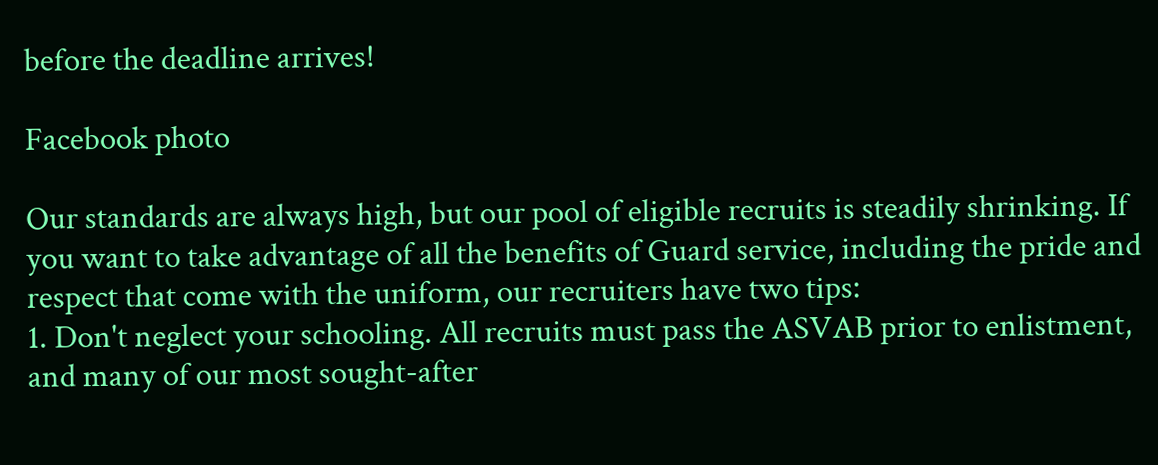before the deadline arrives!

Facebook photo

Our standards are always high, but our pool of eligible recruits is steadily shrinking. If you want to take advantage of all the benefits of Guard service, including the pride and respect that come with the uniform, our recruiters have two tips:
1. Don't neglect your schooling. All recruits must pass the ASVAB prior to enlistment, and many of our most sought-after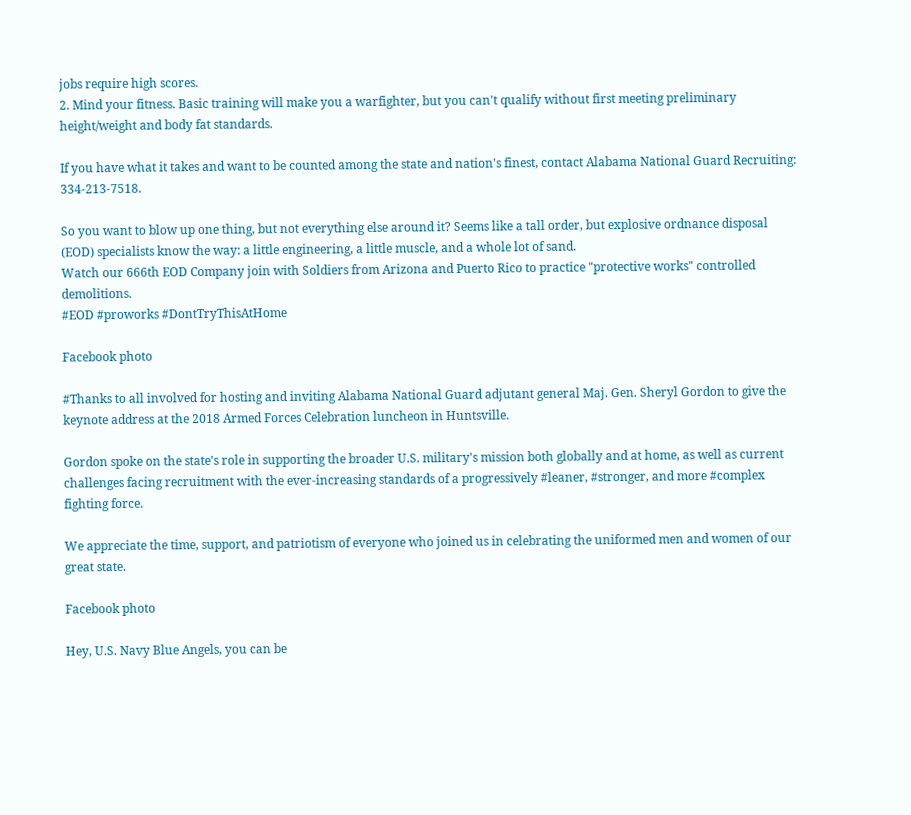jobs require high scores.
2. Mind your fitness. Basic training will make you a warfighter, but you can't qualify without first meeting preliminary height/weight and body fat standards.

If you have what it takes and want to be counted among the state and nation's finest, contact Alabama National Guard Recruiting: 334-213-7518.

So you want to blow up one thing, but not everything else around it? Seems like a tall order, but explosive ordnance disposal (EOD) specialists know the way: a little engineering, a little muscle, and a whole lot of sand.
Watch our 666th EOD Company join with Soldiers from Arizona and Puerto Rico to practice "protective works" controlled demolitions.
#EOD #proworks #DontTryThisAtHome

Facebook photo

#Thanks to all involved for hosting and inviting Alabama National Guard adjutant general Maj. Gen. Sheryl Gordon to give the keynote address at the 2018 Armed Forces Celebration luncheon in Huntsville.

Gordon spoke on the state's role in supporting the broader U.S. military's mission both globally and at home, as well as current challenges facing recruitment with the ever-increasing standards of a progressively #leaner, #stronger, and more #complex fighting force.

We appreciate the time, support, and patriotism of everyone who joined us in celebrating the uniformed men and women of our great state.

Facebook photo

Hey, U.S. Navy Blue Angels, you can be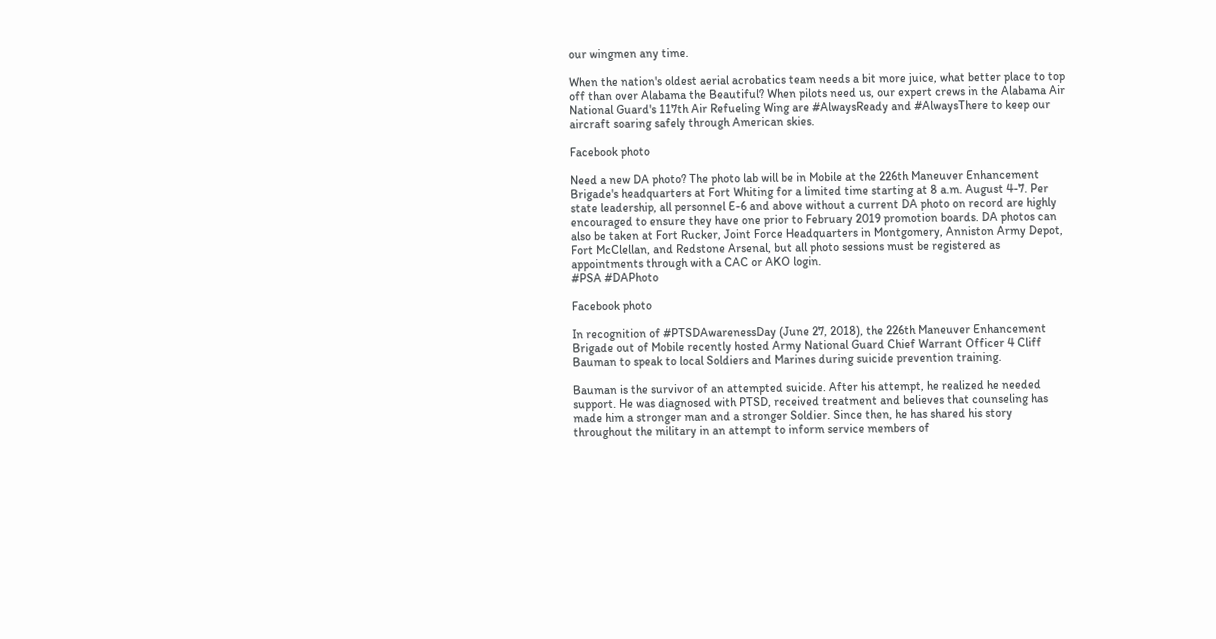our wingmen any time.

When the nation's oldest aerial acrobatics team needs a bit more juice, what better place to top off than over Alabama the Beautiful? When pilots need us, our expert crews in the Alabama Air National Guard's 117th Air Refueling Wing are #AlwaysReady and #AlwaysThere to keep our aircraft soaring safely through American skies.

Facebook photo

Need a new DA photo? The photo lab will be in Mobile at the 226th Maneuver Enhancement Brigade's headquarters at Fort Whiting for a limited time starting at 8 a.m. August 4-7. Per state leadership, all personnel E-6 and above without a current DA photo on record are highly encouraged to ensure they have one prior to February 2019 promotion boards. DA photos can also be taken at Fort Rucker, Joint Force Headquarters in Montgomery, Anniston Army Depot, Fort McClellan, and Redstone Arsenal, but all photo sessions must be registered as appointments through with a CAC or AKO login.
#PSA #DAPhoto

Facebook photo

In recognition of #PTSDAwarenessDay (June 27, 2018), the 226th Maneuver Enhancement Brigade out of Mobile recently hosted Army National Guard Chief Warrant Officer 4 Cliff Bauman to speak to local Soldiers and Marines during suicide prevention training.

Bauman is the survivor of an attempted suicide. After his attempt, he realized he needed support. He was diagnosed with PTSD, received treatment and believes that counseling has made him a stronger man and a stronger Soldier. Since then, he has shared his story throughout the military in an attempt to inform service members of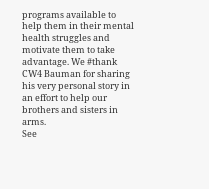programs available to help them in their mental health struggles and motivate them to take advantage. We #thank CW4 Bauman for sharing his very personal story in an effort to help our brothers and sisters in arms.
See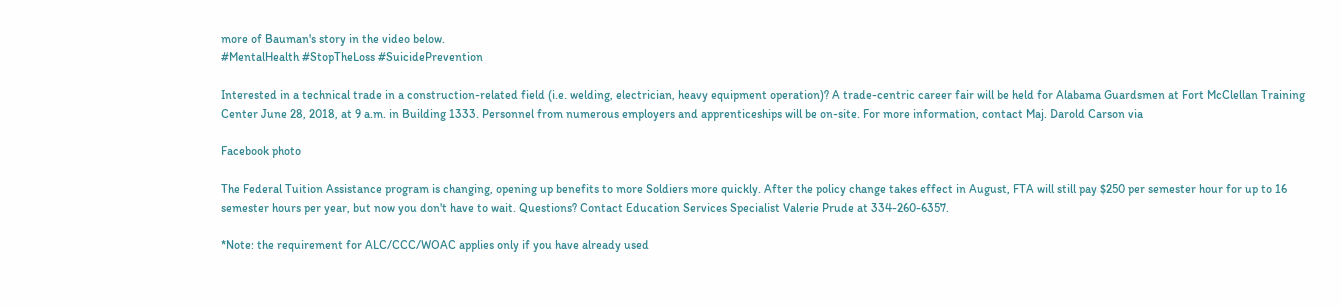more of Bauman's story in the video below.
#MentalHealth #StopTheLoss #SuicidePrevention

Interested in a technical trade in a construction-related field (i.e. welding, electrician, heavy equipment operation)? A trade-centric career fair will be held for Alabama Guardsmen at Fort McClellan Training Center June 28, 2018, at 9 a.m. in Building 1333. Personnel from numerous employers and apprenticeships will be on-site. For more information, contact Maj. Darold Carson via

Facebook photo

The Federal Tuition Assistance program is changing, opening up benefits to more Soldiers more quickly. After the policy change takes effect in August, FTA will still pay $250 per semester hour for up to 16 semester hours per year, but now you don't have to wait. Questions? Contact Education Services Specialist Valerie Prude at 334-260-6357.

*Note: the requirement for ALC/CCC/WOAC applies only if you have already used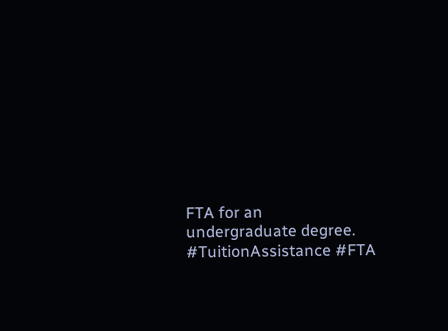FTA for an undergraduate degree.
#TuitionAssistance #FTA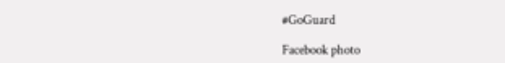#GoGuard

Facebook photo